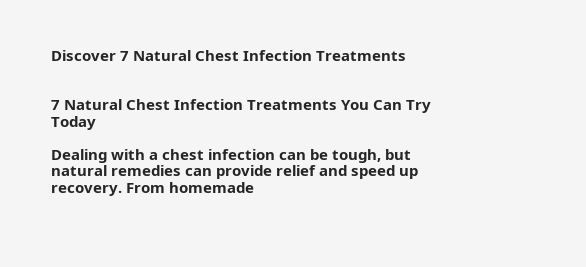Discover 7 Natural Chest Infection Treatments


7 Natural Chest Infection Treatments You Can Try Today

Dealing with a chest infection can be tough, but natural remedies can provide relief and speed up recovery. From homemade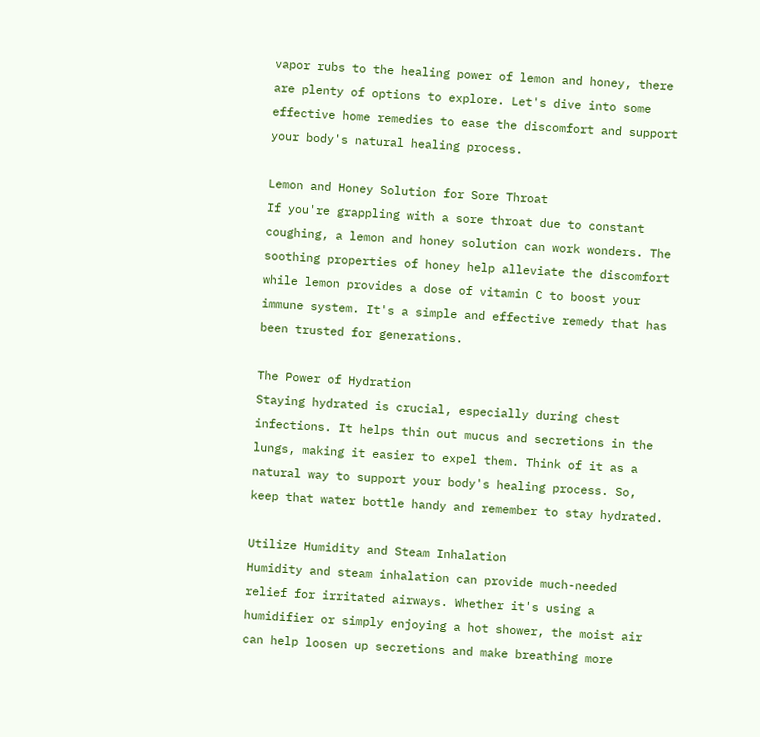vapor rubs to the healing power of lemon and honey, there are plenty of options to explore. Let's dive into some effective home remedies to ease the discomfort and support your body's natural healing process.

Lemon and Honey Solution for Sore Throat
If you're grappling with a sore throat due to constant coughing, a lemon and honey solution can work wonders. The soothing properties of honey help alleviate the discomfort while lemon provides a dose of vitamin C to boost your immune system. It's a simple and effective remedy that has been trusted for generations.

The Power of Hydration
Staying hydrated is crucial, especially during chest infections. It helps thin out mucus and secretions in the lungs, making it easier to expel them. Think of it as a natural way to support your body's healing process. So, keep that water bottle handy and remember to stay hydrated.

Utilize Humidity and Steam Inhalation
Humidity and steam inhalation can provide much-needed relief for irritated airways. Whether it's using a humidifier or simply enjoying a hot shower, the moist air can help loosen up secretions and make breathing more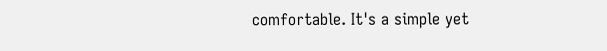comfortable. It's a simple yet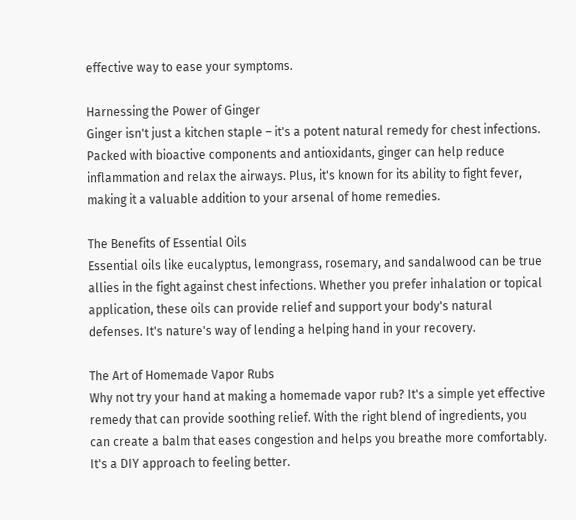effective way to ease your symptoms.

Harnessing the Power of Ginger
Ginger isn't just a kitchen staple – it's a potent natural remedy for chest infections. Packed with bioactive components and antioxidants, ginger can help reduce inflammation and relax the airways. Plus, it's known for its ability to fight fever, making it a valuable addition to your arsenal of home remedies.

The Benefits of Essential Oils
Essential oils like eucalyptus, lemongrass, rosemary, and sandalwood can be true allies in the fight against chest infections. Whether you prefer inhalation or topical application, these oils can provide relief and support your body's natural defenses. It's nature's way of lending a helping hand in your recovery.

The Art of Homemade Vapor Rubs
Why not try your hand at making a homemade vapor rub? It's a simple yet effective remedy that can provide soothing relief. With the right blend of ingredients, you can create a balm that eases congestion and helps you breathe more comfortably. It's a DIY approach to feeling better.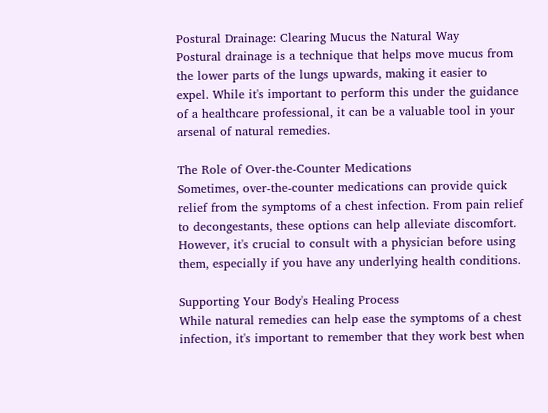Postural Drainage: Clearing Mucus the Natural Way
Postural drainage is a technique that helps move mucus from the lower parts of the lungs upwards, making it easier to expel. While it's important to perform this under the guidance of a healthcare professional, it can be a valuable tool in your arsenal of natural remedies.

The Role of Over-the-Counter Medications
Sometimes, over-the-counter medications can provide quick relief from the symptoms of a chest infection. From pain relief to decongestants, these options can help alleviate discomfort. However, it's crucial to consult with a physician before using them, especially if you have any underlying health conditions.

Supporting Your Body's Healing Process
While natural remedies can help ease the symptoms of a chest infection, it's important to remember that they work best when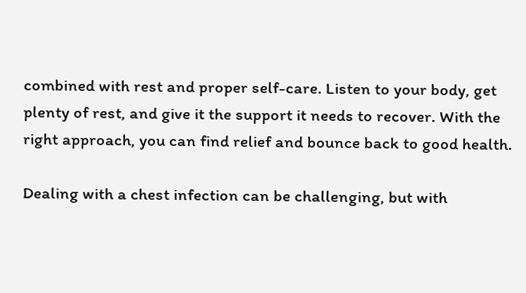combined with rest and proper self-care. Listen to your body, get plenty of rest, and give it the support it needs to recover. With the right approach, you can find relief and bounce back to good health.

Dealing with a chest infection can be challenging, but with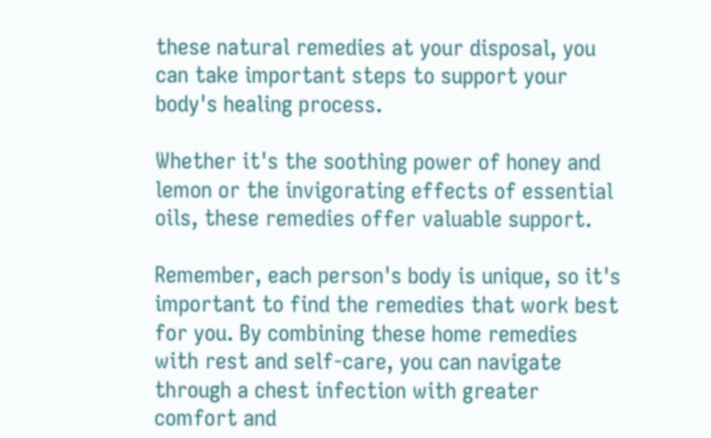these natural remedies at your disposal, you can take important steps to support your body's healing process.

Whether it's the soothing power of honey and lemon or the invigorating effects of essential oils, these remedies offer valuable support.

Remember, each person's body is unique, so it's important to find the remedies that work best for you. By combining these home remedies with rest and self-care, you can navigate through a chest infection with greater comfort and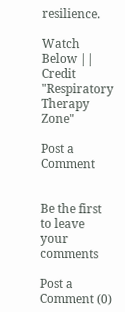resilience.

Watch Below || Credit "Respiratory Therapy Zone"

Post a Comment


Be the first to leave your comments

Post a Comment (0)